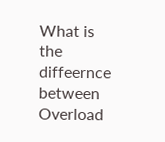What is the diffeernce between Overload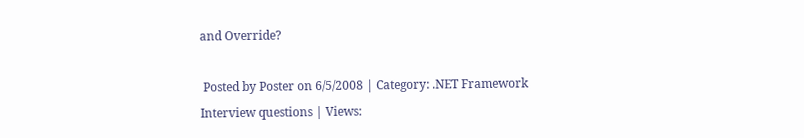and Override?

 Posted by Poster on 6/5/2008 | Category: .NET Framework Interview questions | Views: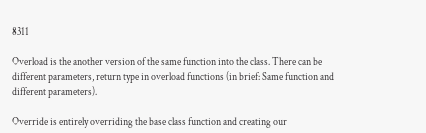8311

Overload is the another version of the same function into the class. There can be different parameters, return type in overload functions (in brief: Same function and different parameters).

Override is entirely overriding the base class function and creating our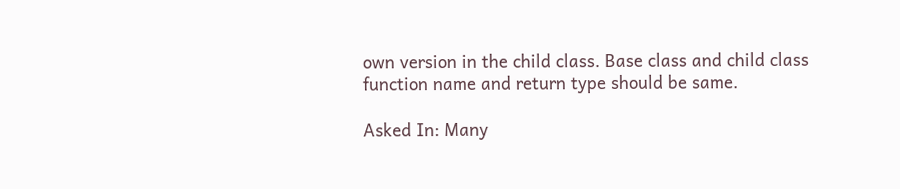own version in the child class. Base class and child class function name and return type should be same.

Asked In: Many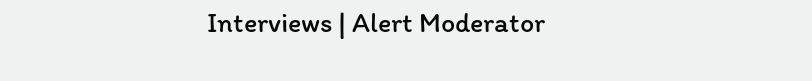Interviews | Alert Moderator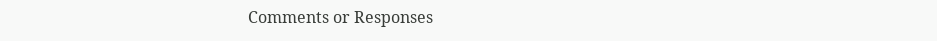Comments or Responses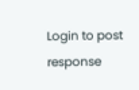Login to post response